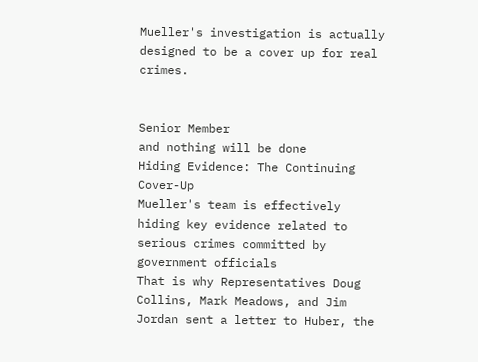Mueller's investigation is actually designed to be a cover up for real crimes.


Senior Member
and nothing will be done
Hiding Evidence: The Continuing Cover-Up
Mueller's team is effectively hiding key evidence related to serious crimes committed by government officials
That is why Representatives Doug Collins, Mark Meadows, and Jim Jordan sent a letter to Huber, the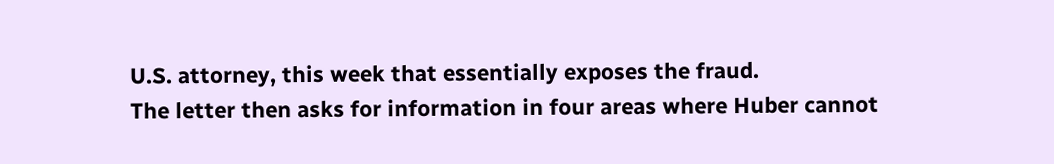U.S. attorney, this week that essentially exposes the fraud.
The letter then asks for information in four areas where Huber cannot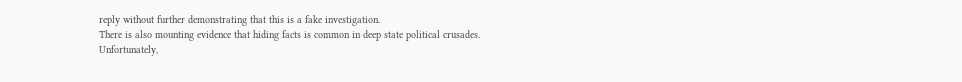reply without further demonstrating that this is a fake investigation.
There is also mounting evidence that hiding facts is common in deep state political crusades.
Unfortunately,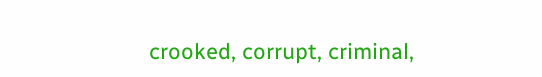crooked, corrupt, criminal,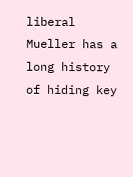liberal Mueller has a long history of hiding key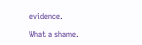evidence.

What a shame.